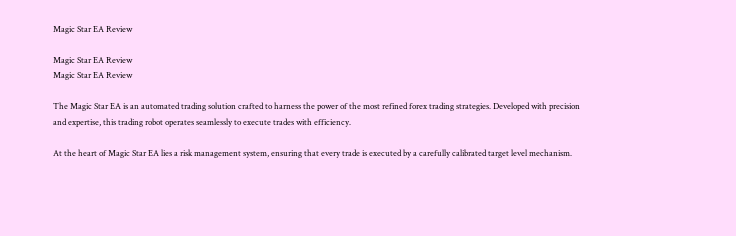Magic Star EA Review

Magic Star EA Review
Magic Star EA Review

The Magic Star EA is an automated trading solution crafted to harness the power of the most refined forex trading strategies. Developed with precision and expertise, this trading robot operates seamlessly to execute trades with efficiency.

At the heart of Magic Star EA lies a risk management system, ensuring that every trade is executed by a carefully calibrated target level mechanism.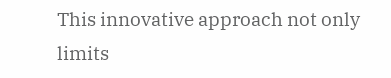This innovative approach not only limits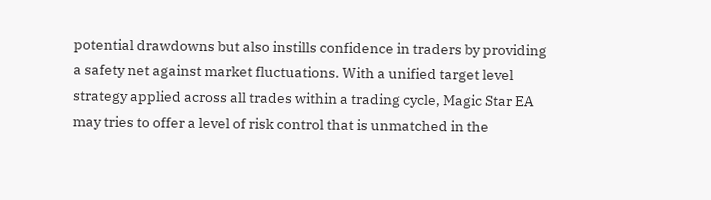potential drawdowns but also instills confidence in traders by providing a safety net against market fluctuations. With a unified target level strategy applied across all trades within a trading cycle, Magic Star EA may tries to offer a level of risk control that is unmatched in the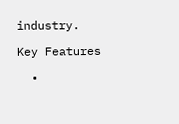industry.

Key Features

  •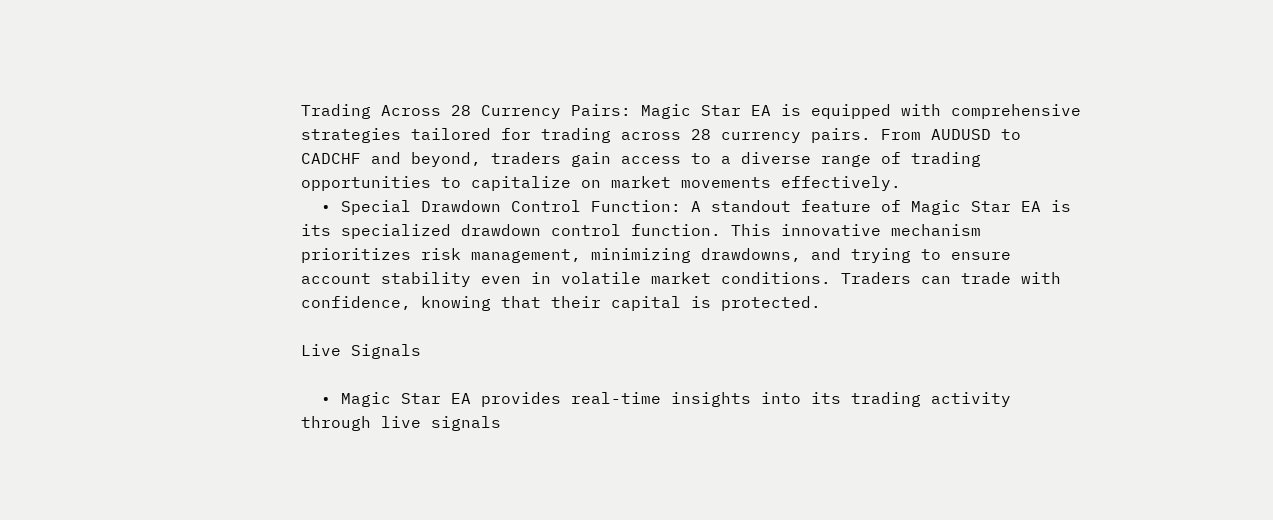Trading Across 28 Currency Pairs: Magic Star EA is equipped with comprehensive strategies tailored for trading across 28 currency pairs. From AUDUSD to CADCHF and beyond, traders gain access to a diverse range of trading opportunities to capitalize on market movements effectively.
  • Special Drawdown Control Function: A standout feature of Magic Star EA is its specialized drawdown control function. This innovative mechanism prioritizes risk management, minimizing drawdowns, and trying to ensure account stability even in volatile market conditions. Traders can trade with confidence, knowing that their capital is protected.

Live Signals

  • Magic Star EA provides real-time insights into its trading activity through live signals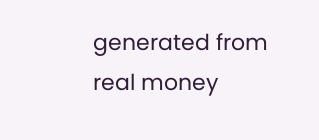generated from real money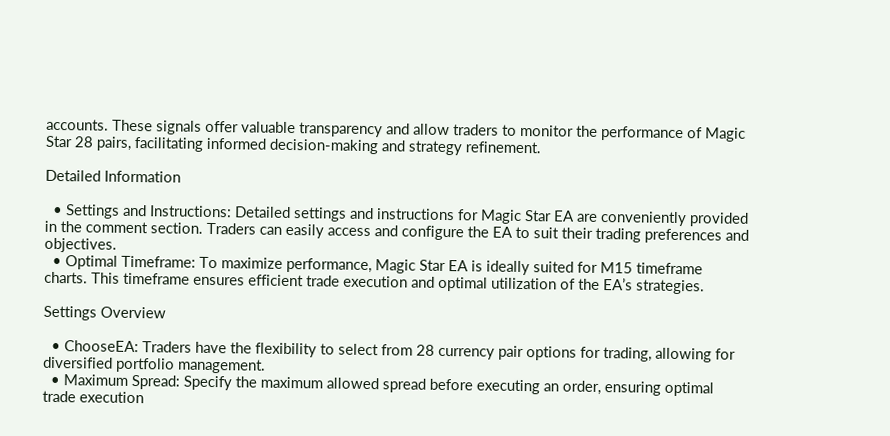accounts. These signals offer valuable transparency and allow traders to monitor the performance of Magic Star 28 pairs, facilitating informed decision-making and strategy refinement.

Detailed Information

  • Settings and Instructions: Detailed settings and instructions for Magic Star EA are conveniently provided in the comment section. Traders can easily access and configure the EA to suit their trading preferences and objectives.
  • Optimal Timeframe: To maximize performance, Magic Star EA is ideally suited for M15 timeframe charts. This timeframe ensures efficient trade execution and optimal utilization of the EA’s strategies.

Settings Overview

  • ChooseEA: Traders have the flexibility to select from 28 currency pair options for trading, allowing for diversified portfolio management.
  • Maximum Spread: Specify the maximum allowed spread before executing an order, ensuring optimal trade execution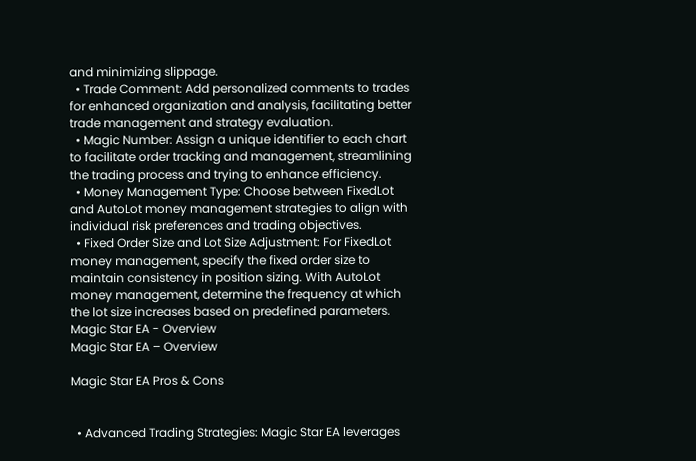and minimizing slippage.
  • Trade Comment: Add personalized comments to trades for enhanced organization and analysis, facilitating better trade management and strategy evaluation.
  • Magic Number: Assign a unique identifier to each chart to facilitate order tracking and management, streamlining the trading process and trying to enhance efficiency.
  • Money Management Type: Choose between FixedLot and AutoLot money management strategies to align with individual risk preferences and trading objectives.
  • Fixed Order Size and Lot Size Adjustment: For FixedLot money management, specify the fixed order size to maintain consistency in position sizing. With AutoLot money management, determine the frequency at which the lot size increases based on predefined parameters.
Magic Star EA - Overview
Magic Star EA – Overview

Magic Star EA Pros & Cons


  • Advanced Trading Strategies: Magic Star EA leverages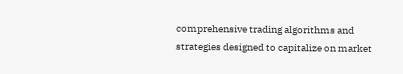comprehensive trading algorithms and strategies designed to capitalize on market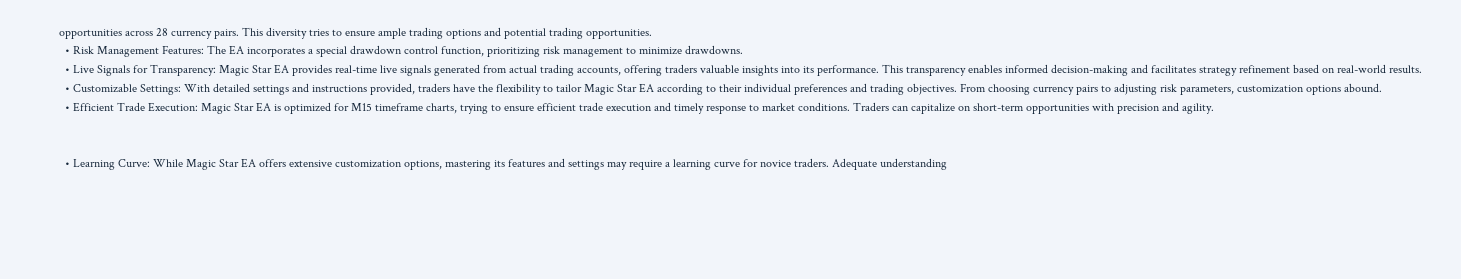opportunities across 28 currency pairs. This diversity tries to ensure ample trading options and potential trading opportunities.
  • Risk Management Features: The EA incorporates a special drawdown control function, prioritizing risk management to minimize drawdowns.
  • Live Signals for Transparency: Magic Star EA provides real-time live signals generated from actual trading accounts, offering traders valuable insights into its performance. This transparency enables informed decision-making and facilitates strategy refinement based on real-world results.
  • Customizable Settings: With detailed settings and instructions provided, traders have the flexibility to tailor Magic Star EA according to their individual preferences and trading objectives. From choosing currency pairs to adjusting risk parameters, customization options abound.
  • Efficient Trade Execution: Magic Star EA is optimized for M15 timeframe charts, trying to ensure efficient trade execution and timely response to market conditions. Traders can capitalize on short-term opportunities with precision and agility.


  • Learning Curve: While Magic Star EA offers extensive customization options, mastering its features and settings may require a learning curve for novice traders. Adequate understanding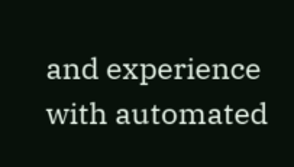and experience with automated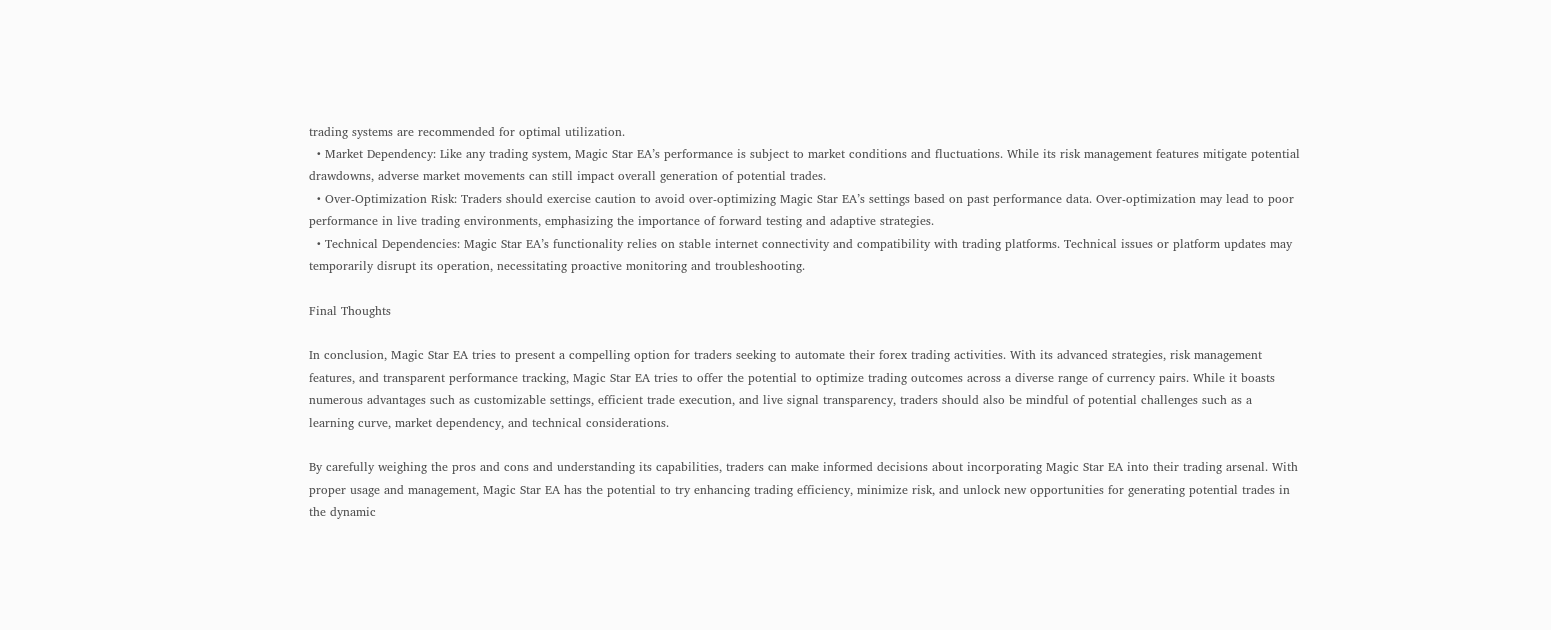trading systems are recommended for optimal utilization.
  • Market Dependency: Like any trading system, Magic Star EA’s performance is subject to market conditions and fluctuations. While its risk management features mitigate potential drawdowns, adverse market movements can still impact overall generation of potential trades.
  • Over-Optimization Risk: Traders should exercise caution to avoid over-optimizing Magic Star EA’s settings based on past performance data. Over-optimization may lead to poor performance in live trading environments, emphasizing the importance of forward testing and adaptive strategies.
  • Technical Dependencies: Magic Star EA’s functionality relies on stable internet connectivity and compatibility with trading platforms. Technical issues or platform updates may temporarily disrupt its operation, necessitating proactive monitoring and troubleshooting.

Final Thoughts

In conclusion, Magic Star EA tries to present a compelling option for traders seeking to automate their forex trading activities. With its advanced strategies, risk management features, and transparent performance tracking, Magic Star EA tries to offer the potential to optimize trading outcomes across a diverse range of currency pairs. While it boasts numerous advantages such as customizable settings, efficient trade execution, and live signal transparency, traders should also be mindful of potential challenges such as a learning curve, market dependency, and technical considerations.

By carefully weighing the pros and cons and understanding its capabilities, traders can make informed decisions about incorporating Magic Star EA into their trading arsenal. With proper usage and management, Magic Star EA has the potential to try enhancing trading efficiency, minimize risk, and unlock new opportunities for generating potential trades in the dynamic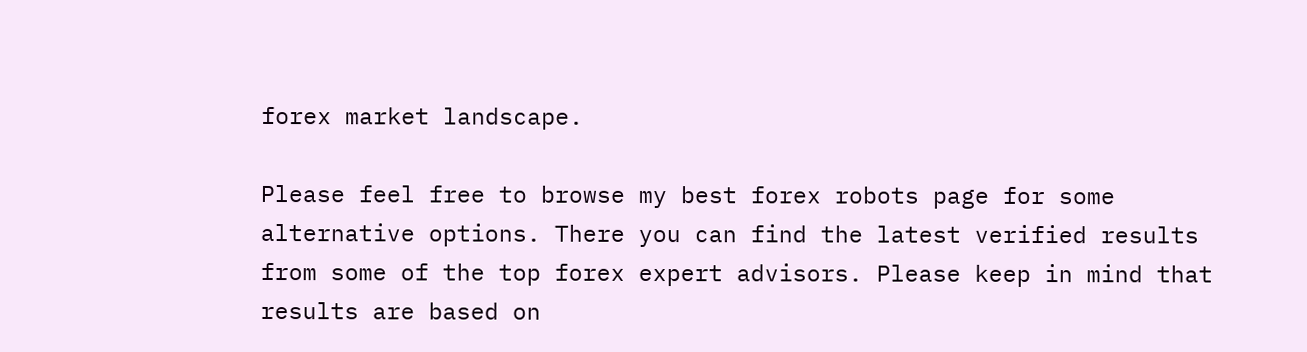forex market landscape.

Please feel free to browse my best forex robots page for some alternative options. There you can find the latest verified results from some of the top forex expert advisors. Please keep in mind that results are based on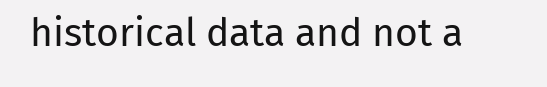historical data and not a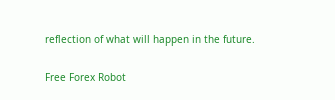reflection of what will happen in the future.

Free Forex Robot